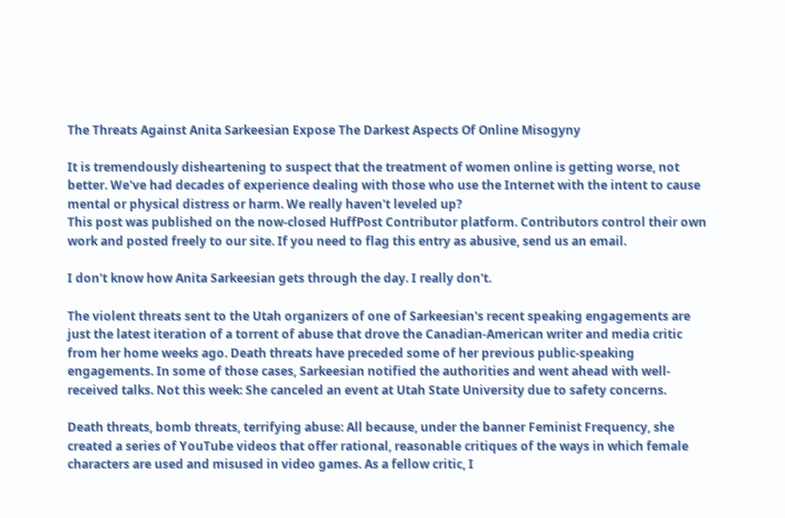The Threats Against Anita Sarkeesian Expose The Darkest Aspects Of Online Misogyny

It is tremendously disheartening to suspect that the treatment of women online is getting worse, not better. We've had decades of experience dealing with those who use the Internet with the intent to cause mental or physical distress or harm. We really haven't leveled up?
This post was published on the now-closed HuffPost Contributor platform. Contributors control their own work and posted freely to our site. If you need to flag this entry as abusive, send us an email.

I don't know how Anita Sarkeesian gets through the day. I really don't.

The violent threats sent to the Utah organizers of one of Sarkeesian's recent speaking engagements are just the latest iteration of a torrent of abuse that drove the Canadian-American writer and media critic from her home weeks ago. Death threats have preceded some of her previous public-speaking engagements. In some of those cases, Sarkeesian notified the authorities and went ahead with well-received talks. Not this week: She canceled an event at Utah State University due to safety concerns.

Death threats, bomb threats, terrifying abuse: All because, under the banner Feminist Frequency, she created a series of YouTube videos that offer rational, reasonable critiques of the ways in which female characters are used and misused in video games. As a fellow critic, I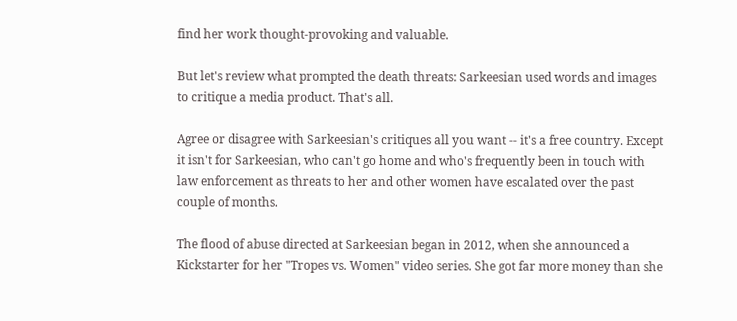find her work thought-provoking and valuable.

But let's review what prompted the death threats: Sarkeesian used words and images to critique a media product. That's all.

Agree or disagree with Sarkeesian's critiques all you want -- it's a free country. Except it isn't for Sarkeesian, who can't go home and who's frequently been in touch with law enforcement as threats to her and other women have escalated over the past couple of months.

The flood of abuse directed at Sarkeesian began in 2012, when she announced a Kickstarter for her "Tropes vs. Women" video series. She got far more money than she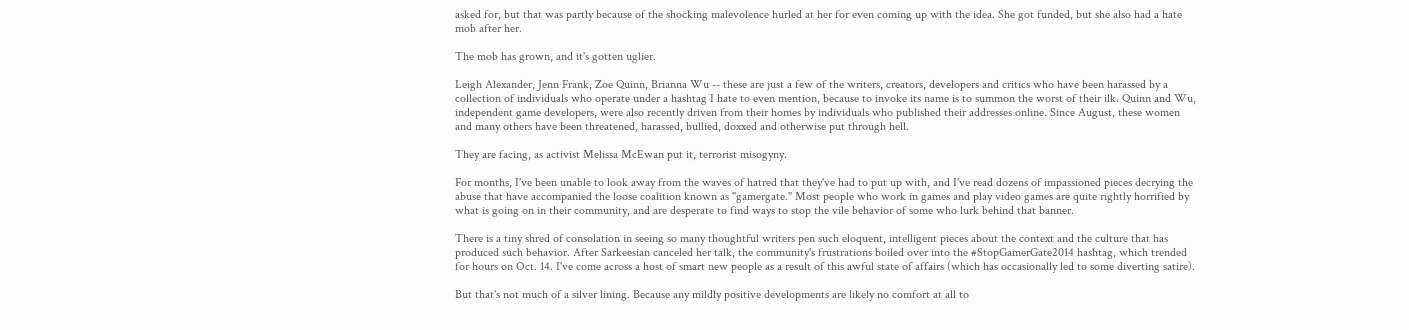asked for, but that was partly because of the shocking malevolence hurled at her for even coming up with the idea. She got funded, but she also had a hate mob after her.

The mob has grown, and it's gotten uglier.

Leigh Alexander, Jenn Frank, Zoe Quinn, Brianna Wu -- these are just a few of the writers, creators, developers and critics who have been harassed by a collection of individuals who operate under a hashtag I hate to even mention, because to invoke its name is to summon the worst of their ilk. Quinn and Wu, independent game developers, were also recently driven from their homes by individuals who published their addresses online. Since August, these women and many others have been threatened, harassed, bullied, doxxed and otherwise put through hell.

They are facing, as activist Melissa McEwan put it, terrorist misogyny.

For months, I've been unable to look away from the waves of hatred that they've had to put up with, and I've read dozens of impassioned pieces decrying the abuse that have accompanied the loose coalition known as "gamergate." Most people who work in games and play video games are quite rightly horrified by what is going on in their community, and are desperate to find ways to stop the vile behavior of some who lurk behind that banner.

There is a tiny shred of consolation in seeing so many thoughtful writers pen such eloquent, intelligent pieces about the context and the culture that has produced such behavior. After Sarkeesian canceled her talk, the community's frustrations boiled over into the #StopGamerGate2014 hashtag, which trended for hours on Oct. 14. I've come across a host of smart new people as a result of this awful state of affairs (which has occasionally led to some diverting satire).

But that's not much of a silver lining. Because any mildly positive developments are likely no comfort at all to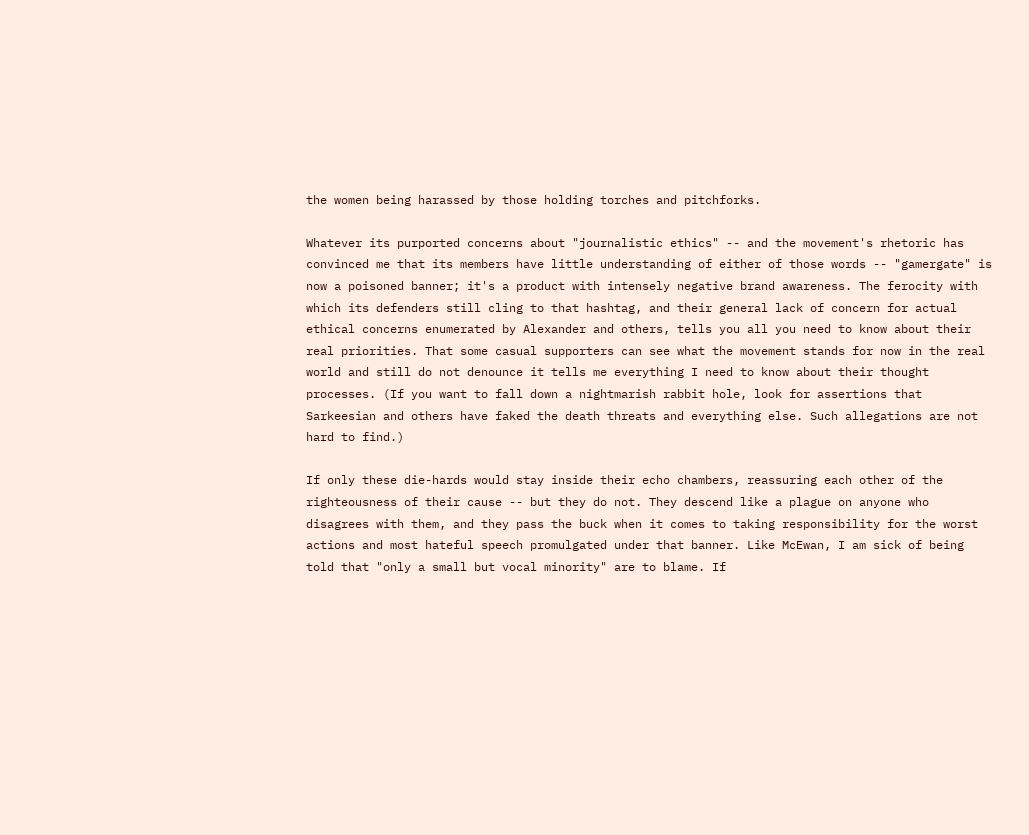the women being harassed by those holding torches and pitchforks.

Whatever its purported concerns about "journalistic ethics" -- and the movement's rhetoric has convinced me that its members have little understanding of either of those words -- "gamergate" is now a poisoned banner; it's a product with intensely negative brand awareness. The ferocity with which its defenders still cling to that hashtag, and their general lack of concern for actual ethical concerns enumerated by Alexander and others, tells you all you need to know about their real priorities. That some casual supporters can see what the movement stands for now in the real world and still do not denounce it tells me everything I need to know about their thought processes. (If you want to fall down a nightmarish rabbit hole, look for assertions that Sarkeesian and others have faked the death threats and everything else. Such allegations are not hard to find.)

If only these die-hards would stay inside their echo chambers, reassuring each other of the righteousness of their cause -- but they do not. They descend like a plague on anyone who disagrees with them, and they pass the buck when it comes to taking responsibility for the worst actions and most hateful speech promulgated under that banner. Like McEwan, I am sick of being told that "only a small but vocal minority" are to blame. If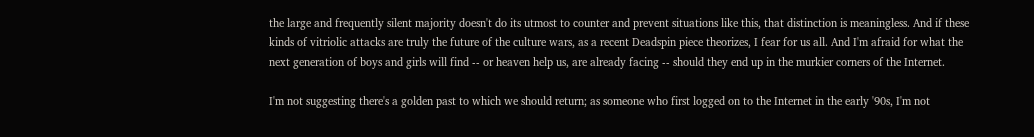the large and frequently silent majority doesn't do its utmost to counter and prevent situations like this, that distinction is meaningless. And if these kinds of vitriolic attacks are truly the future of the culture wars, as a recent Deadspin piece theorizes, I fear for us all. And I'm afraid for what the next generation of boys and girls will find -- or heaven help us, are already facing -- should they end up in the murkier corners of the Internet.

I'm not suggesting there's a golden past to which we should return; as someone who first logged on to the Internet in the early '90s, I'm not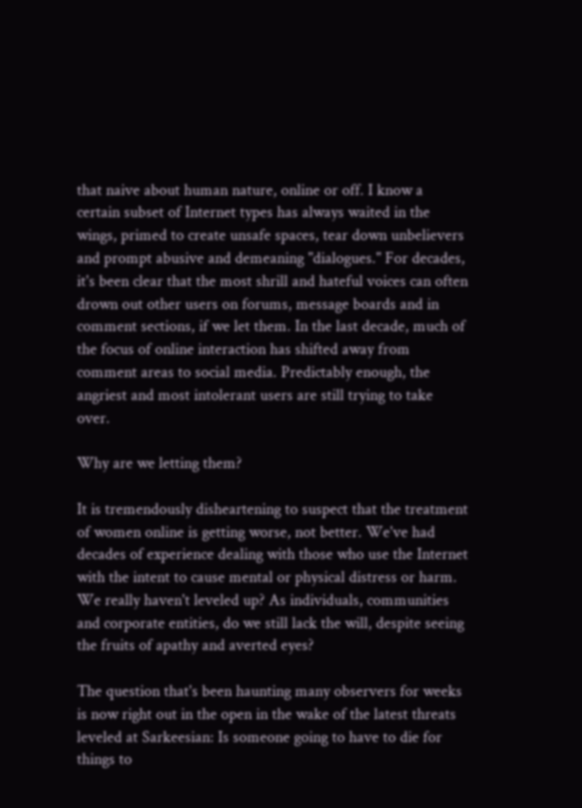that naive about human nature, online or off. I know a certain subset of Internet types has always waited in the wings, primed to create unsafe spaces, tear down unbelievers and prompt abusive and demeaning "dialogues." For decades, it's been clear that the most shrill and hateful voices can often drown out other users on forums, message boards and in comment sections, if we let them. In the last decade, much of the focus of online interaction has shifted away from comment areas to social media. Predictably enough, the angriest and most intolerant users are still trying to take over.

Why are we letting them?

It is tremendously disheartening to suspect that the treatment of women online is getting worse, not better. We've had decades of experience dealing with those who use the Internet with the intent to cause mental or physical distress or harm. We really haven't leveled up? As individuals, communities and corporate entities, do we still lack the will, despite seeing the fruits of apathy and averted eyes?

The question that's been haunting many observers for weeks is now right out in the open in the wake of the latest threats leveled at Sarkeesian: Is someone going to have to die for things to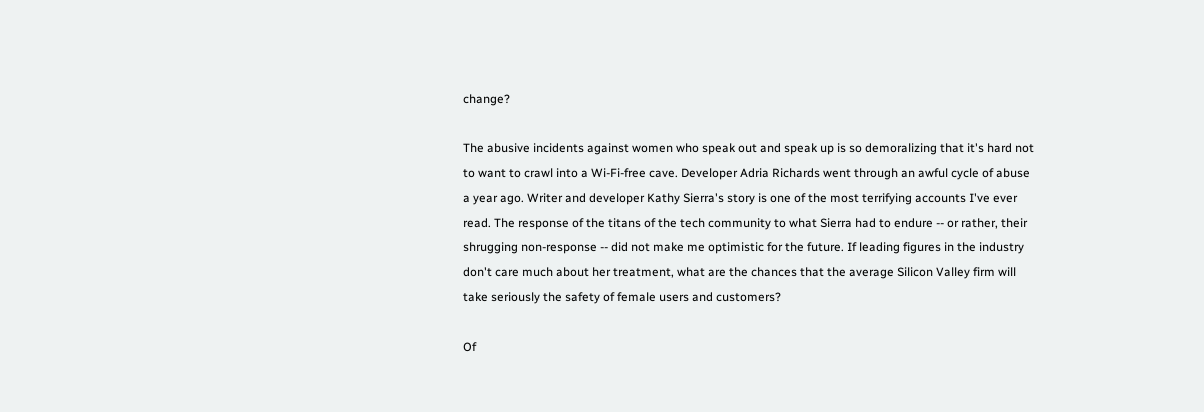change?

The abusive incidents against women who speak out and speak up is so demoralizing that it's hard not to want to crawl into a Wi-Fi-free cave. Developer Adria Richards went through an awful cycle of abuse a year ago. Writer and developer Kathy Sierra's story is one of the most terrifying accounts I've ever read. The response of the titans of the tech community to what Sierra had to endure -- or rather, their shrugging non-response -- did not make me optimistic for the future. If leading figures in the industry don't care much about her treatment, what are the chances that the average Silicon Valley firm will take seriously the safety of female users and customers?

Of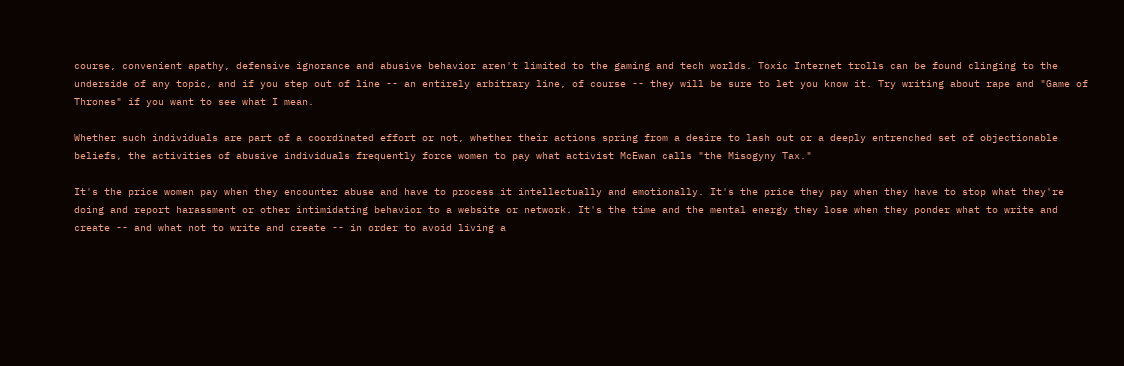course, convenient apathy, defensive ignorance and abusive behavior aren't limited to the gaming and tech worlds. Toxic Internet trolls can be found clinging to the underside of any topic, and if you step out of line -- an entirely arbitrary line, of course -- they will be sure to let you know it. Try writing about rape and "Game of Thrones" if you want to see what I mean.

Whether such individuals are part of a coordinated effort or not, whether their actions spring from a desire to lash out or a deeply entrenched set of objectionable beliefs, the activities of abusive individuals frequently force women to pay what activist McEwan calls "the Misogyny Tax."

It's the price women pay when they encounter abuse and have to process it intellectually and emotionally. It's the price they pay when they have to stop what they're doing and report harassment or other intimidating behavior to a website or network. It's the time and the mental energy they lose when they ponder what to write and create -- and what not to write and create -- in order to avoid living a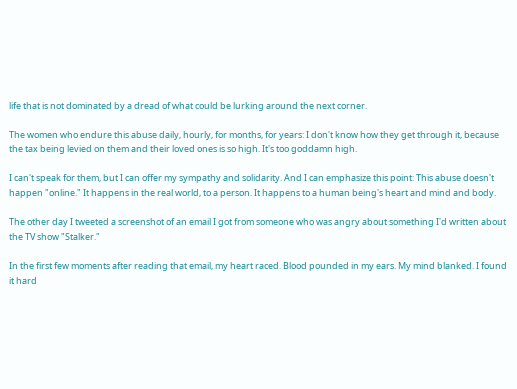life that is not dominated by a dread of what could be lurking around the next corner.

The women who endure this abuse daily, hourly, for months, for years: I don't know how they get through it, because the tax being levied on them and their loved ones is so high. It's too goddamn high.

I can't speak for them, but I can offer my sympathy and solidarity. And I can emphasize this point: This abuse doesn't happen "online." It happens in the real world, to a person. It happens to a human being's heart and mind and body.

The other day I tweeted a screenshot of an email I got from someone who was angry about something I'd written about the TV show "Stalker."

In the first few moments after reading that email, my heart raced. Blood pounded in my ears. My mind blanked. I found it hard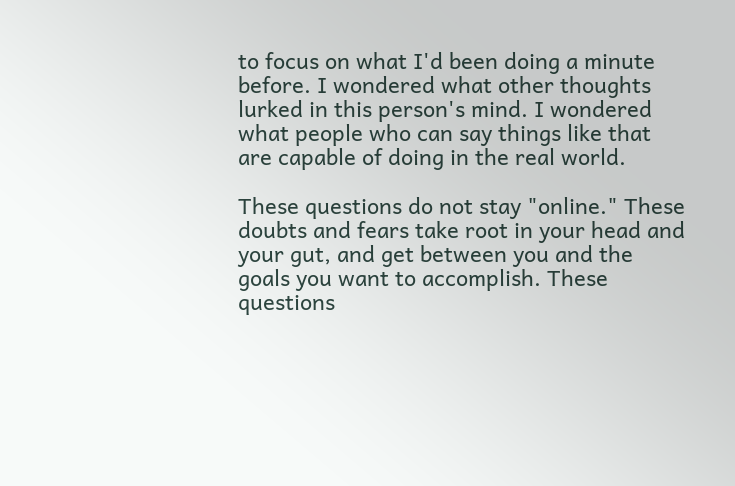to focus on what I'd been doing a minute before. I wondered what other thoughts lurked in this person's mind. I wondered what people who can say things like that are capable of doing in the real world.

These questions do not stay "online." These doubts and fears take root in your head and your gut, and get between you and the goals you want to accomplish. These questions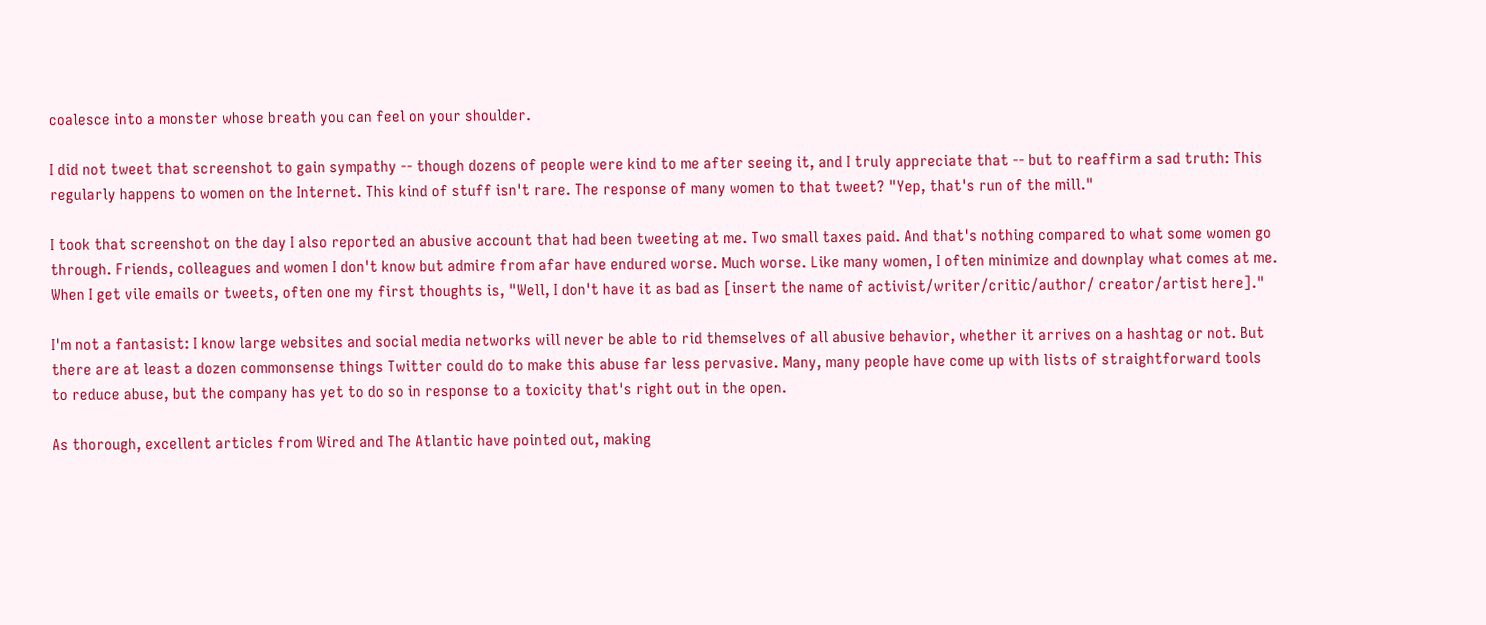coalesce into a monster whose breath you can feel on your shoulder.

I did not tweet that screenshot to gain sympathy -- though dozens of people were kind to me after seeing it, and I truly appreciate that -- but to reaffirm a sad truth: This regularly happens to women on the Internet. This kind of stuff isn't rare. The response of many women to that tweet? "Yep, that's run of the mill."

I took that screenshot on the day I also reported an abusive account that had been tweeting at me. Two small taxes paid. And that's nothing compared to what some women go through. Friends, colleagues and women I don't know but admire from afar have endured worse. Much worse. Like many women, I often minimize and downplay what comes at me. When I get vile emails or tweets, often one my first thoughts is, "Well, I don't have it as bad as [insert the name of activist/writer/critic/author/ creator/artist here]."

I'm not a fantasist: I know large websites and social media networks will never be able to rid themselves of all abusive behavior, whether it arrives on a hashtag or not. But there are at least a dozen commonsense things Twitter could do to make this abuse far less pervasive. Many, many people have come up with lists of straightforward tools to reduce abuse, but the company has yet to do so in response to a toxicity that's right out in the open.

As thorough, excellent articles from Wired and The Atlantic have pointed out, making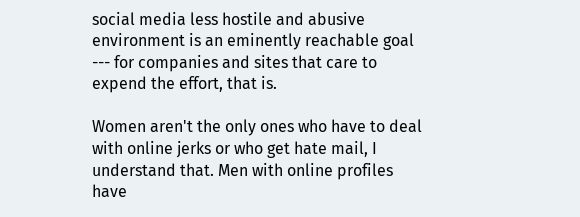social media less hostile and abusive environment is an eminently reachable goal --- for companies and sites that care to expend the effort, that is.

Women aren't the only ones who have to deal with online jerks or who get hate mail, I understand that. Men with online profiles have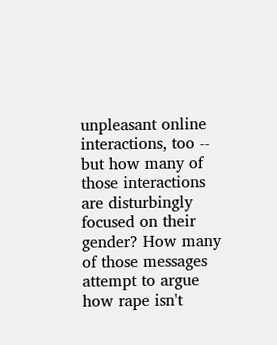unpleasant online interactions, too -- but how many of those interactions are disturbingly focused on their gender? How many of those messages attempt to argue how rape isn't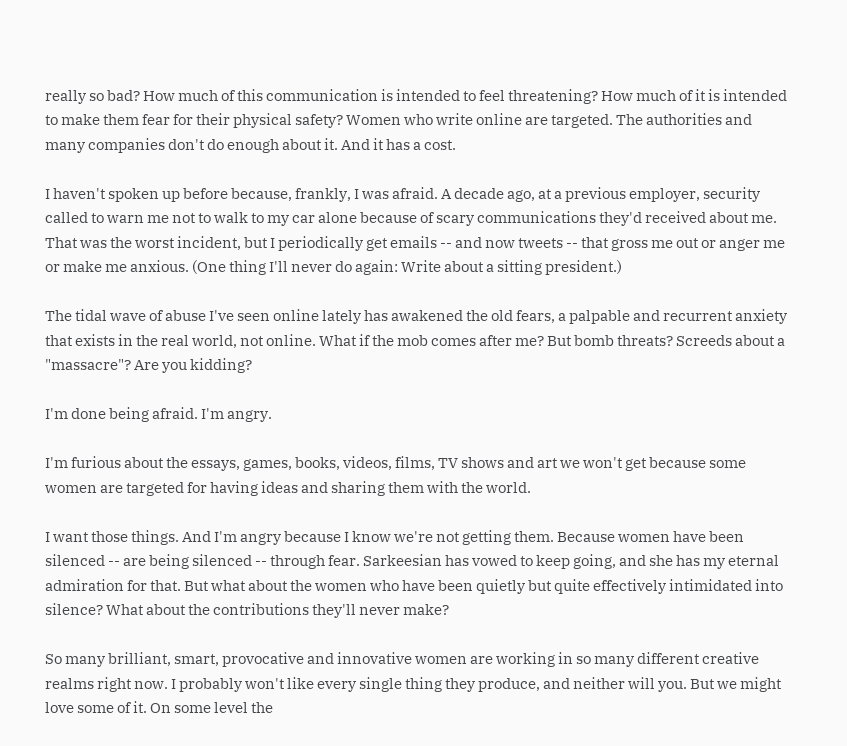really so bad? How much of this communication is intended to feel threatening? How much of it is intended to make them fear for their physical safety? Women who write online are targeted. The authorities and many companies don't do enough about it. And it has a cost.

I haven't spoken up before because, frankly, I was afraid. A decade ago, at a previous employer, security called to warn me not to walk to my car alone because of scary communications they'd received about me. That was the worst incident, but I periodically get emails -- and now tweets -- that gross me out or anger me or make me anxious. (One thing I'll never do again: Write about a sitting president.)

The tidal wave of abuse I've seen online lately has awakened the old fears, a palpable and recurrent anxiety that exists in the real world, not online. What if the mob comes after me? But bomb threats? Screeds about a "massacre"? Are you kidding?

I'm done being afraid. I'm angry.

I'm furious about the essays, games, books, videos, films, TV shows and art we won't get because some women are targeted for having ideas and sharing them with the world.

I want those things. And I'm angry because I know we're not getting them. Because women have been silenced -- are being silenced -- through fear. Sarkeesian has vowed to keep going, and she has my eternal admiration for that. But what about the women who have been quietly but quite effectively intimidated into silence? What about the contributions they'll never make?

So many brilliant, smart, provocative and innovative women are working in so many different creative realms right now. I probably won't like every single thing they produce, and neither will you. But we might love some of it. On some level the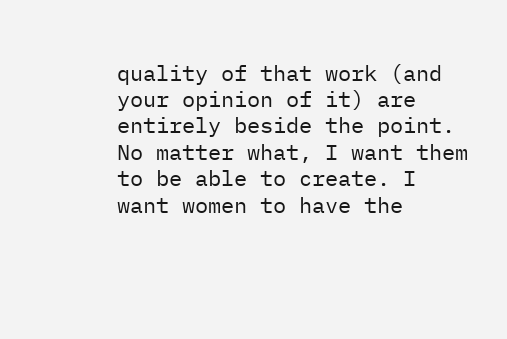quality of that work (and your opinion of it) are entirely beside the point. No matter what, I want them to be able to create. I want women to have the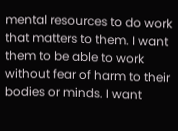mental resources to do work that matters to them. I want them to be able to work without fear of harm to their bodies or minds. I want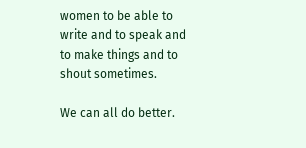women to be able to write and to speak and to make things and to shout sometimes.

We can all do better.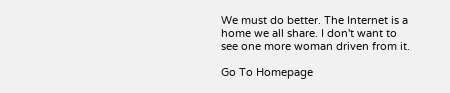We must do better. The Internet is a home we all share. I don't want to see one more woman driven from it.

Go To Homepage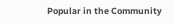Popular in the Community